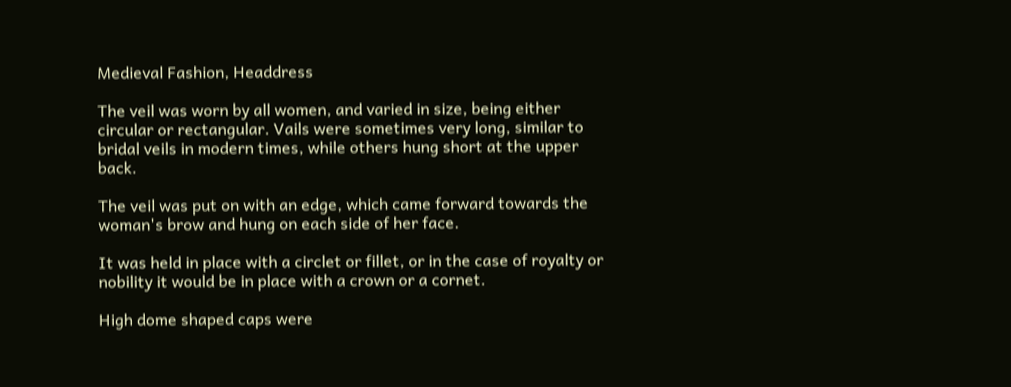Medieval Fashion, Headdress

The veil was worn by all women, and varied in size, being either circular or rectangular. Vails were sometimes very long, similar to bridal veils in modern times, while others hung short at the upper back.

The veil was put on with an edge, which came forward towards the woman's brow and hung on each side of her face.

It was held in place with a circlet or fillet, or in the case of royalty or nobility it would be in place with a crown or a cornet.

High dome shaped caps were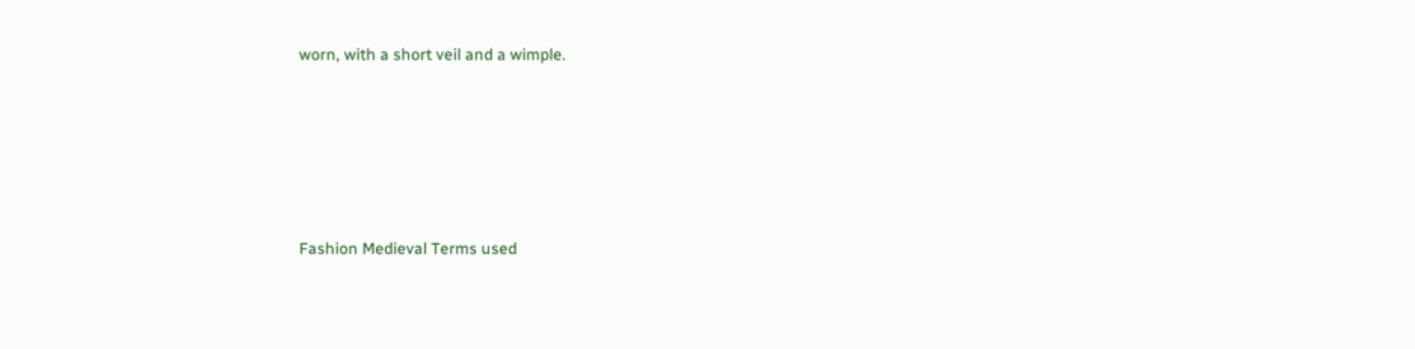worn, with a short veil and a wimple.





Fashion Medieval Terms used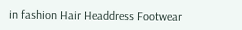in fashion Hair Headdress Footwear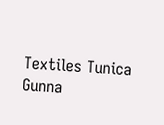Textiles Tunica Gunna